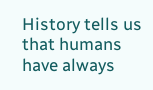History tells us that humans have always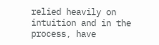relied heavily on intuition and in the process, have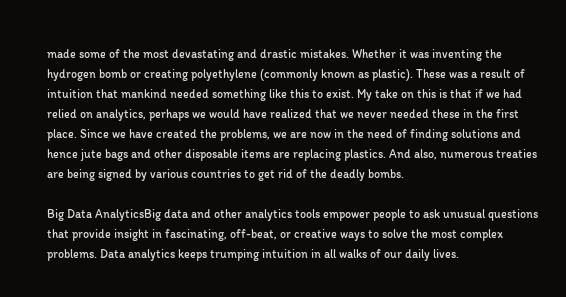made some of the most devastating and drastic mistakes. Whether it was inventing the hydrogen bomb or creating polyethylene (commonly known as plastic). These was a result of intuition that mankind needed something like this to exist. My take on this is that if we had relied on analytics, perhaps we would have realized that we never needed these in the first place. Since we have created the problems, we are now in the need of finding solutions and hence jute bags and other disposable items are replacing plastics. And also, numerous treaties are being signed by various countries to get rid of the deadly bombs.

Big Data AnalyticsBig data and other analytics tools empower people to ask unusual questions that provide insight in fascinating, off-beat, or creative ways to solve the most complex problems. Data analytics keeps trumping intuition in all walks of our daily lives.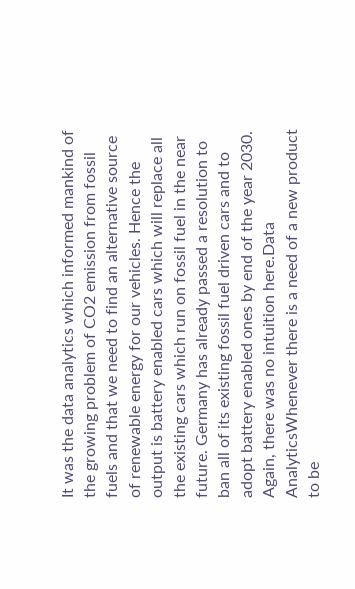It was the data analytics which informed mankind of the growing problem of CO2 emission from fossil fuels and that we need to find an alternative source of renewable energy for our vehicles. Hence the output is battery enabled cars which will replace all the existing cars which run on fossil fuel in the near future. Germany has already passed a resolution to ban all of its existing fossil fuel driven cars and to adopt battery enabled ones by end of the year 2030. Again, there was no intuition here.Data AnalyticsWhenever there is a need of a new product to be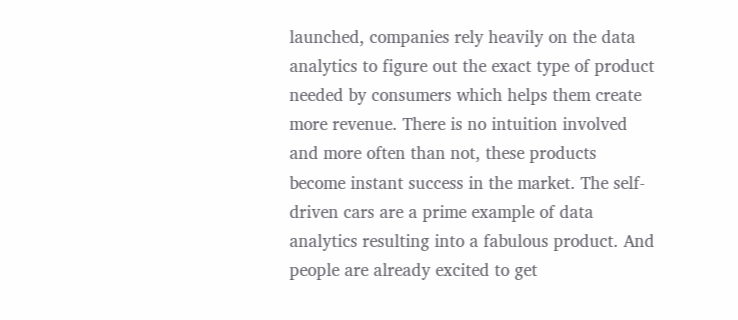launched, companies rely heavily on the data analytics to figure out the exact type of product needed by consumers which helps them create more revenue. There is no intuition involved and more often than not, these products become instant success in the market. The self-driven cars are a prime example of data analytics resulting into a fabulous product. And people are already excited to get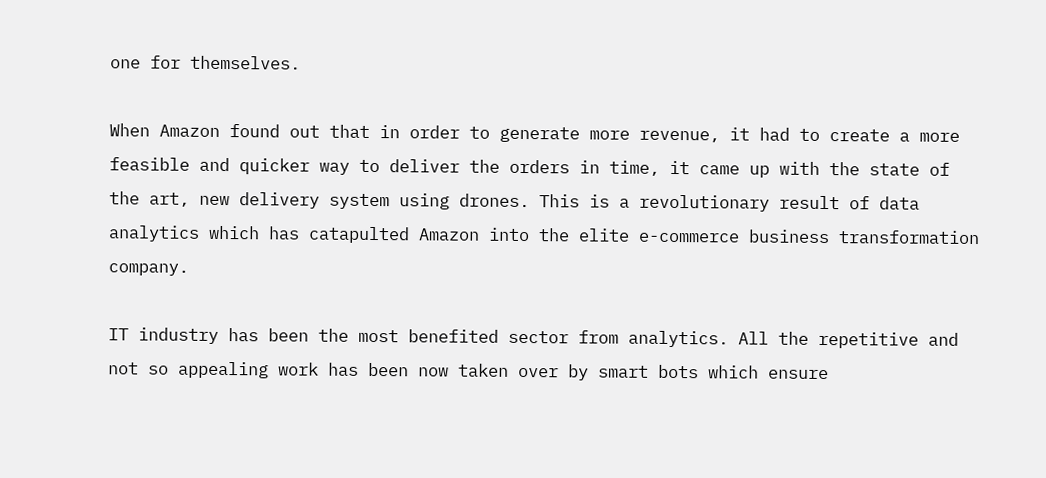one for themselves.

When Amazon found out that in order to generate more revenue, it had to create a more feasible and quicker way to deliver the orders in time, it came up with the state of the art, new delivery system using drones. This is a revolutionary result of data analytics which has catapulted Amazon into the elite e-commerce business transformation company.

IT industry has been the most benefited sector from analytics. All the repetitive and not so appealing work has been now taken over by smart bots which ensure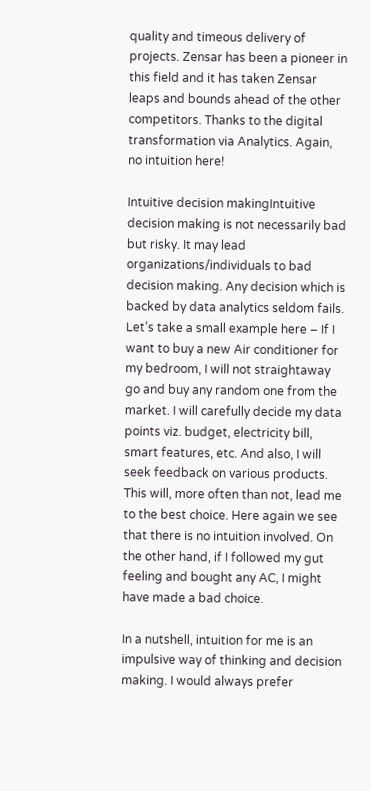quality and timeous delivery of projects. Zensar has been a pioneer in this field and it has taken Zensar leaps and bounds ahead of the other competitors. Thanks to the digital transformation via Analytics. Again, no intuition here!

Intuitive decision makingIntuitive decision making is not necessarily bad but risky. It may lead organizations/individuals to bad decision making. Any decision which is backed by data analytics seldom fails. Let’s take a small example here – If I want to buy a new Air conditioner for my bedroom, I will not straightaway go and buy any random one from the market. I will carefully decide my data points viz. budget, electricity bill, smart features, etc. And also, I will seek feedback on various products. This will, more often than not, lead me to the best choice. Here again we see that there is no intuition involved. On the other hand, if I followed my gut feeling and bought any AC, I might have made a bad choice.

In a nutshell, intuition for me is an impulsive way of thinking and decision making. I would always prefer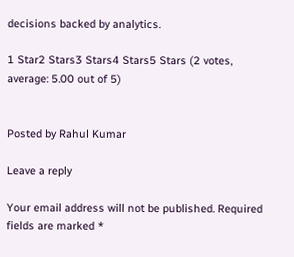decisions backed by analytics.

1 Star2 Stars3 Stars4 Stars5 Stars (2 votes, average: 5.00 out of 5)


Posted by Rahul Kumar

Leave a reply

Your email address will not be published. Required fields are marked *